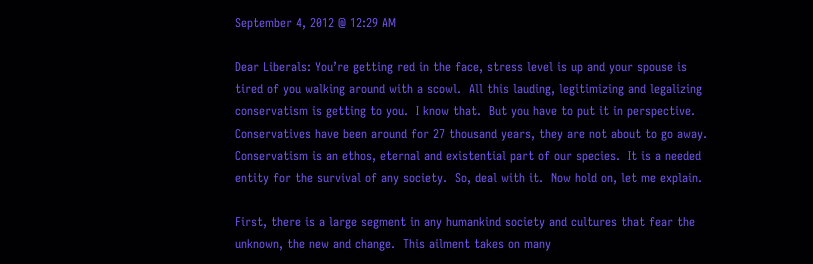September 4, 2012 @ 12:29 AM

Dear Liberals: You’re getting red in the face, stress level is up and your spouse is tired of you walking around with a scowl.  All this lauding, legitimizing and legalizing conservatism is getting to you.  I know that.  But you have to put it in perspective.  Conservatives have been around for 27 thousand years, they are not about to go away.  Conservatism is an ethos, eternal and existential part of our species.  It is a needed entity for the survival of any society.  So, deal with it.  Now hold on, let me explain.

First, there is a large segment in any humankind society and cultures that fear the unknown, the new and change.  This ailment takes on many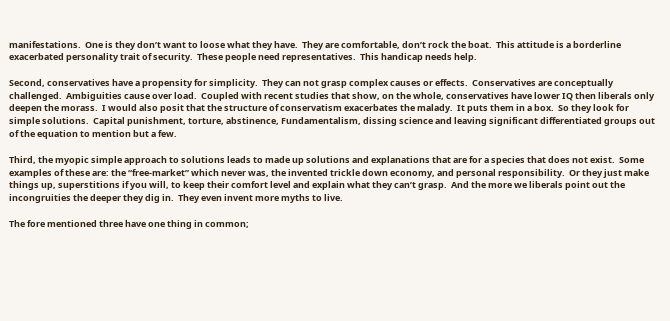manifestations.  One is they don’t want to loose what they have.  They are comfortable, don’t rock the boat.  This attitude is a borderline exacerbated personality trait of security.  These people need representatives.  This handicap needs help.

Second, conservatives have a propensity for simplicity.  They can not grasp complex causes or effects.  Conservatives are conceptually challenged.  Ambiguities cause over load.  Coupled with recent studies that show, on the whole, conservatives have lower IQ then liberals only deepen the morass.  I would also posit that the structure of conservatism exacerbates the malady.  It puts them in a box.  So they look for simple solutions.  Capital punishment, torture, abstinence, Fundamentalism, dissing science and leaving significant differentiated groups out of the equation to mention but a few.

Third, the myopic simple approach to solutions leads to made up solutions and explanations that are for a species that does not exist.  Some examples of these are: the “free-market” which never was, the invented trickle down economy, and personal responsibility.  Or they just make things up, superstitions if you will, to keep their comfort level and explain what they can’t grasp.  And the more we liberals point out the incongruities the deeper they dig in.  They even invent more myths to live.

The fore mentioned three have one thing in common;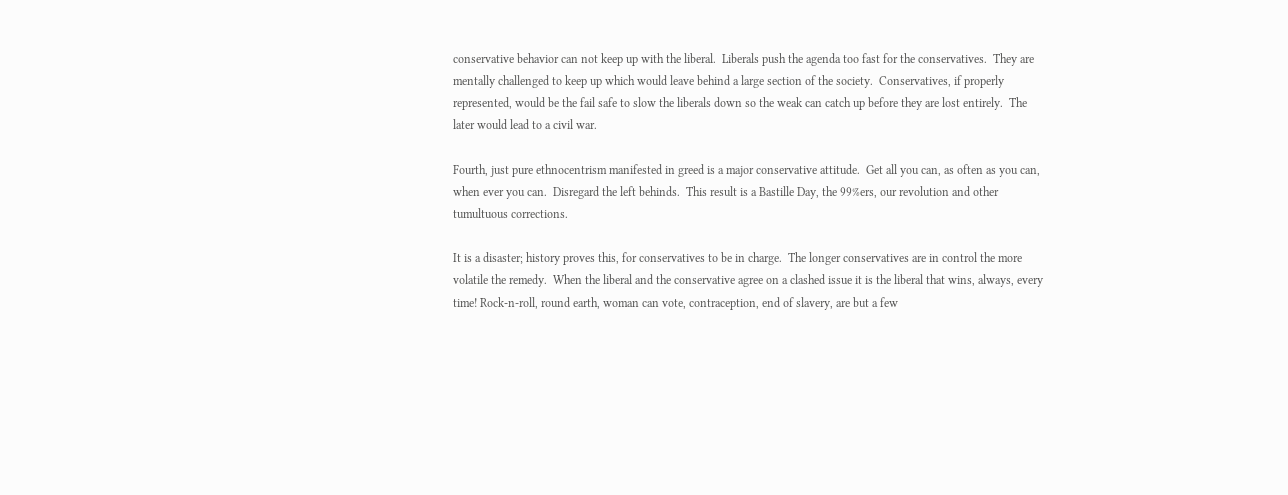conservative behavior can not keep up with the liberal.  Liberals push the agenda too fast for the conservatives.  They are mentally challenged to keep up which would leave behind a large section of the society.  Conservatives, if properly represented, would be the fail safe to slow the liberals down so the weak can catch up before they are lost entirely.  The later would lead to a civil war.

Fourth, just pure ethnocentrism manifested in greed is a major conservative attitude.  Get all you can, as often as you can, when ever you can.  Disregard the left behinds.  This result is a Bastille Day, the 99%ers, our revolution and other tumultuous corrections.

It is a disaster; history proves this, for conservatives to be in charge.  The longer conservatives are in control the more volatile the remedy.  When the liberal and the conservative agree on a clashed issue it is the liberal that wins, always, every time! Rock-n-roll, round earth, woman can vote, contraception, end of slavery, are but a few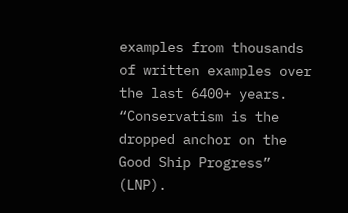examples from thousands of written examples over the last 6400+ years.  “Conservatism is the dropped anchor on the Good Ship Progress” (LNP).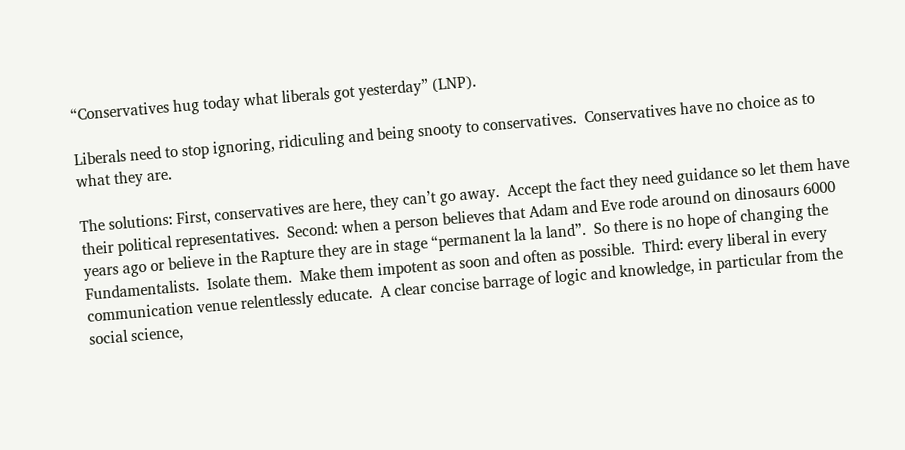“Conservatives hug today what liberals got yesterday” (LNP).

Liberals need to stop ignoring, ridiculing and being snooty to conservatives.  Conservatives have no choice as to what they are.

The solutions: First, conservatives are here, they can’t go away.  Accept the fact they need guidance so let them have their political representatives.  Second: when a person believes that Adam and Eve rode around on dinosaurs 6000 years ago or believe in the Rapture they are in stage “permanent la la land”.  So there is no hope of changing the Fundamentalists.  Isolate them.  Make them impotent as soon and often as possible.  Third: every liberal in every communication venue relentlessly educate.  A clear concise barrage of logic and knowledge, in particular from the social science,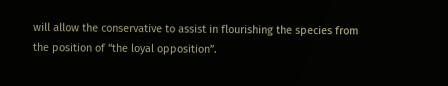will allow the conservative to assist in flourishing the species from the position of “the loyal opposition”.